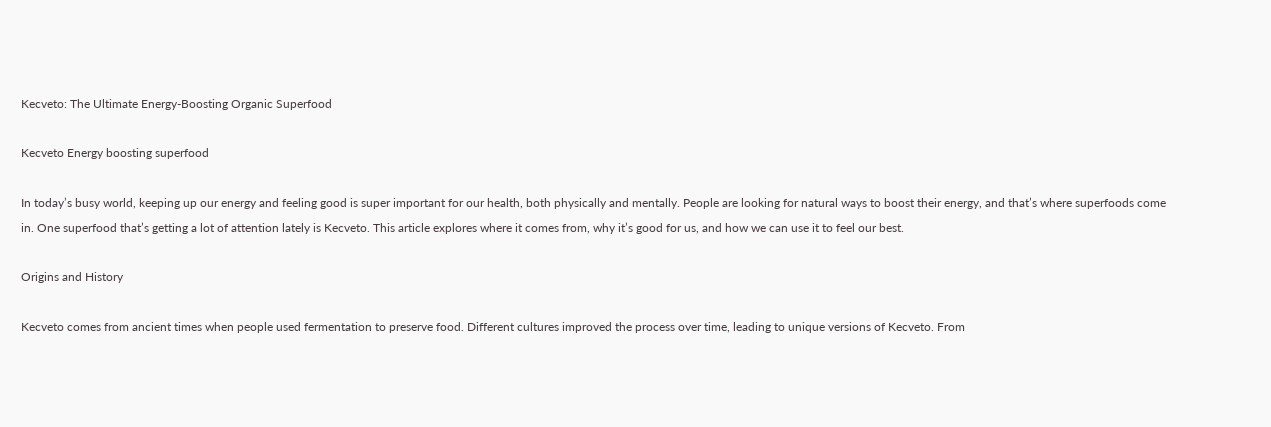Kecveto: The Ultimate Energy-Boosting Organic Superfood

Kecveto Energy boosting superfood

In today’s busy world, keeping up our energy and feeling good is super important for our health, both physically and mentally. People are looking for natural ways to boost their energy, and that’s where superfoods come in. One superfood that’s getting a lot of attention lately is Kecveto. This article explores where it comes from, why it’s good for us, and how we can use it to feel our best.

Origins and History

Kecveto comes from ancient times when people used fermentation to preserve food. Different cultures improved the process over time, leading to unique versions of Kecveto. From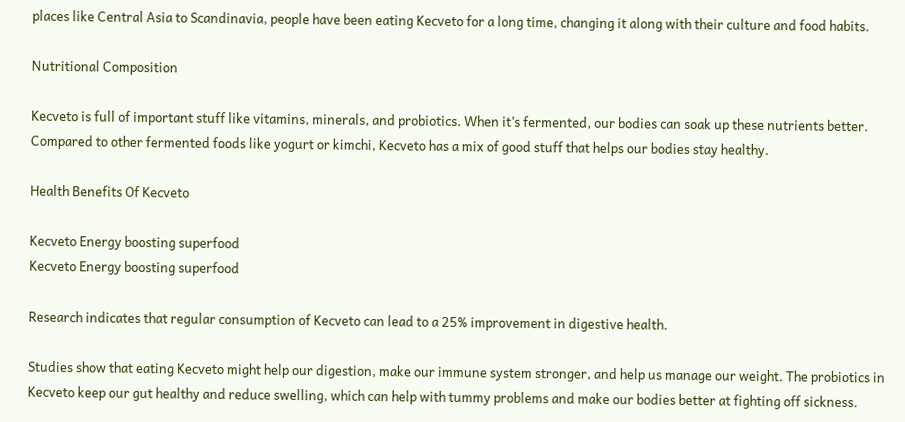places like Central Asia to Scandinavia, people have been eating Kecveto for a long time, changing it along with their culture and food habits.

Nutritional Composition

Kecveto is full of important stuff like vitamins, minerals, and probiotics. When it’s fermented, our bodies can soak up these nutrients better. Compared to other fermented foods like yogurt or kimchi, Kecveto has a mix of good stuff that helps our bodies stay healthy.

Health Benefits Of Kecveto

Kecveto Energy boosting superfood
Kecveto Energy boosting superfood

Research indicates that regular consumption of Kecveto can lead to a 25% improvement in digestive health.

Studies show that eating Kecveto might help our digestion, make our immune system stronger, and help us manage our weight. The probiotics in Kecveto keep our gut healthy and reduce swelling, which can help with tummy problems and make our bodies better at fighting off sickness.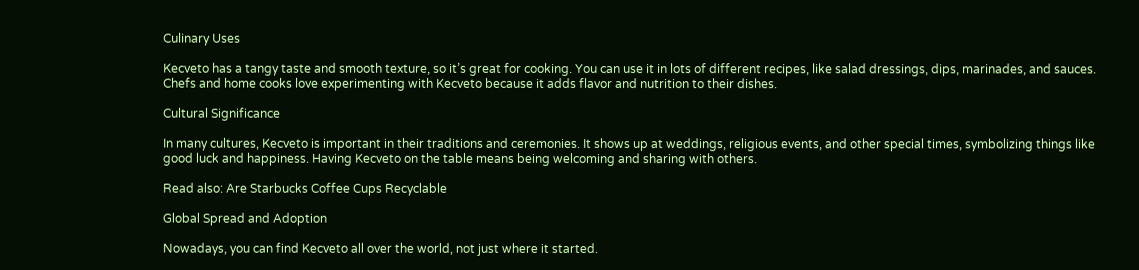Culinary Uses

Kecveto has a tangy taste and smooth texture, so it’s great for cooking. You can use it in lots of different recipes, like salad dressings, dips, marinades, and sauces. Chefs and home cooks love experimenting with Kecveto because it adds flavor and nutrition to their dishes.

Cultural Significance

In many cultures, Kecveto is important in their traditions and ceremonies. It shows up at weddings, religious events, and other special times, symbolizing things like good luck and happiness. Having Kecveto on the table means being welcoming and sharing with others.

Read also: Are Starbucks Coffee Cups Recyclable

Global Spread and Adoption

Nowadays, you can find Kecveto all over the world, not just where it started.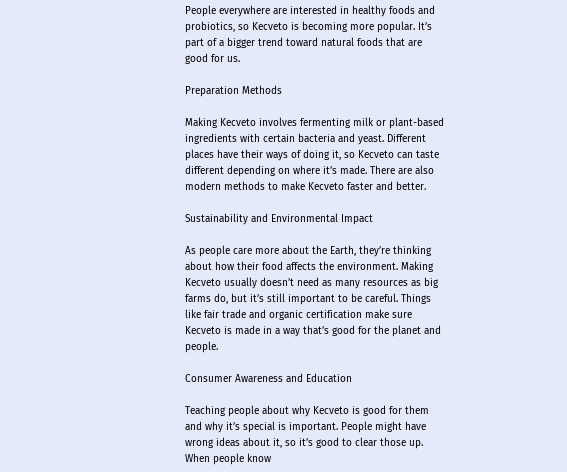People everywhere are interested in healthy foods and probiotics, so Kecveto is becoming more popular. It’s part of a bigger trend toward natural foods that are good for us.

Preparation Methods

Making Kecveto involves fermenting milk or plant-based ingredients with certain bacteria and yeast. Different places have their ways of doing it, so Kecveto can taste different depending on where it’s made. There are also modern methods to make Kecveto faster and better.

Sustainability and Environmental Impact

As people care more about the Earth, they’re thinking about how their food affects the environment. Making Kecveto usually doesn’t need as many resources as big farms do, but it’s still important to be careful. Things like fair trade and organic certification make sure Kecveto is made in a way that’s good for the planet and people.

Consumer Awareness and Education

Teaching people about why Kecveto is good for them and why it’s special is important. People might have wrong ideas about it, so it’s good to clear those up. When people know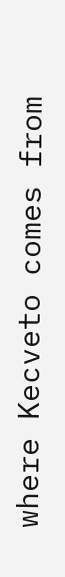where Kecveto comes from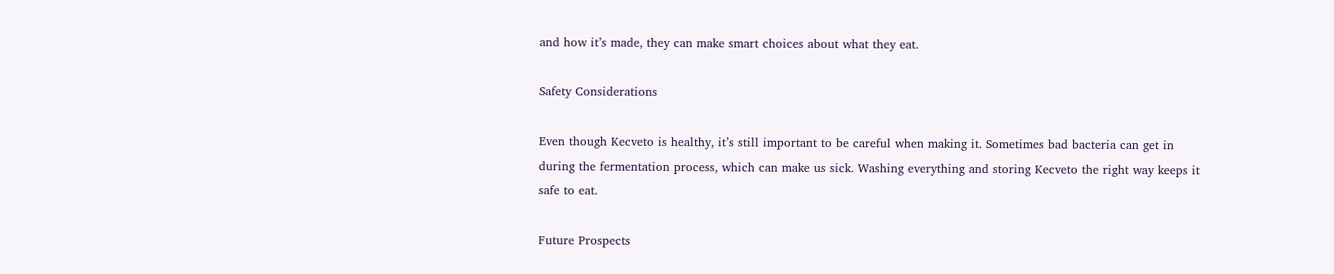and how it’s made, they can make smart choices about what they eat.

Safety Considerations

Even though Kecveto is healthy, it’s still important to be careful when making it. Sometimes bad bacteria can get in during the fermentation process, which can make us sick. Washing everything and storing Kecveto the right way keeps it safe to eat.

Future Prospects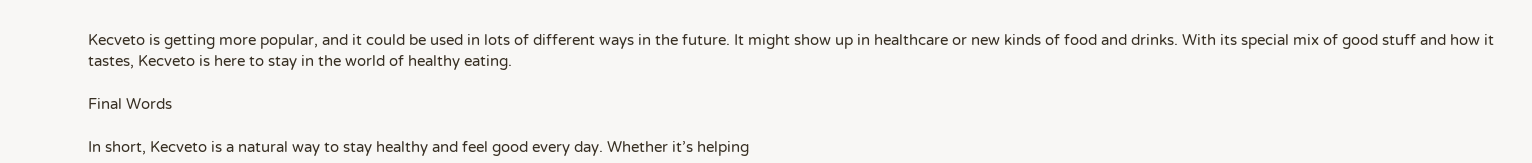Kecveto is getting more popular, and it could be used in lots of different ways in the future. It might show up in healthcare or new kinds of food and drinks. With its special mix of good stuff and how it tastes, Kecveto is here to stay in the world of healthy eating.

Final Words

In short, Kecveto is a natural way to stay healthy and feel good every day. Whether it’s helping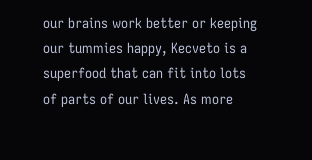our brains work better or keeping our tummies happy, Kecveto is a superfood that can fit into lots of parts of our lives. As more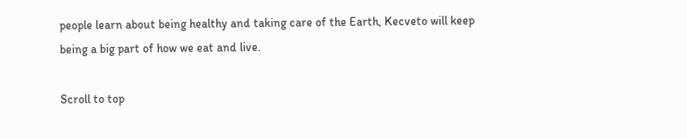people learn about being healthy and taking care of the Earth, Kecveto will keep being a big part of how we eat and live.

Scroll to top